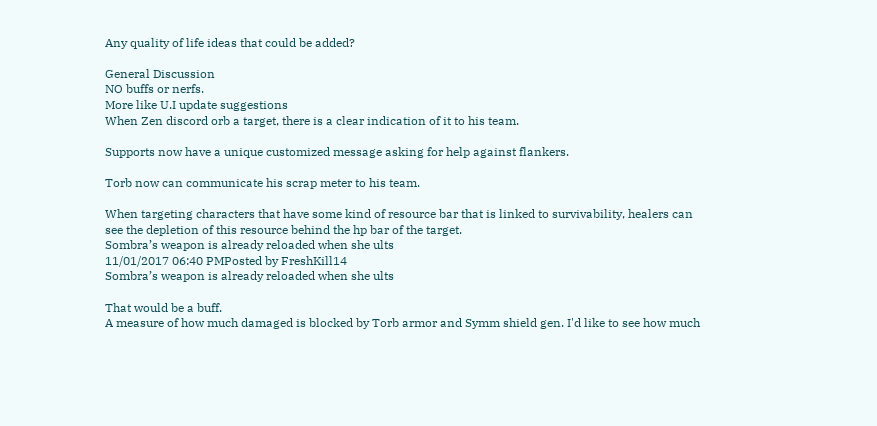Any quality of life ideas that could be added?

General Discussion
NO buffs or nerfs.
More like U.I update suggestions
When Zen discord orb a target, there is a clear indication of it to his team.

Supports now have a unique customized message asking for help against flankers.

Torb now can communicate his scrap meter to his team.

When targeting characters that have some kind of resource bar that is linked to survivability, healers can see the depletion of this resource behind the hp bar of the target.
Sombra’s weapon is already reloaded when she ults
11/01/2017 06:40 PMPosted by FreshKill14
Sombra’s weapon is already reloaded when she ults

That would be a buff.
A measure of how much damaged is blocked by Torb armor and Symm shield gen. I'd like to see how much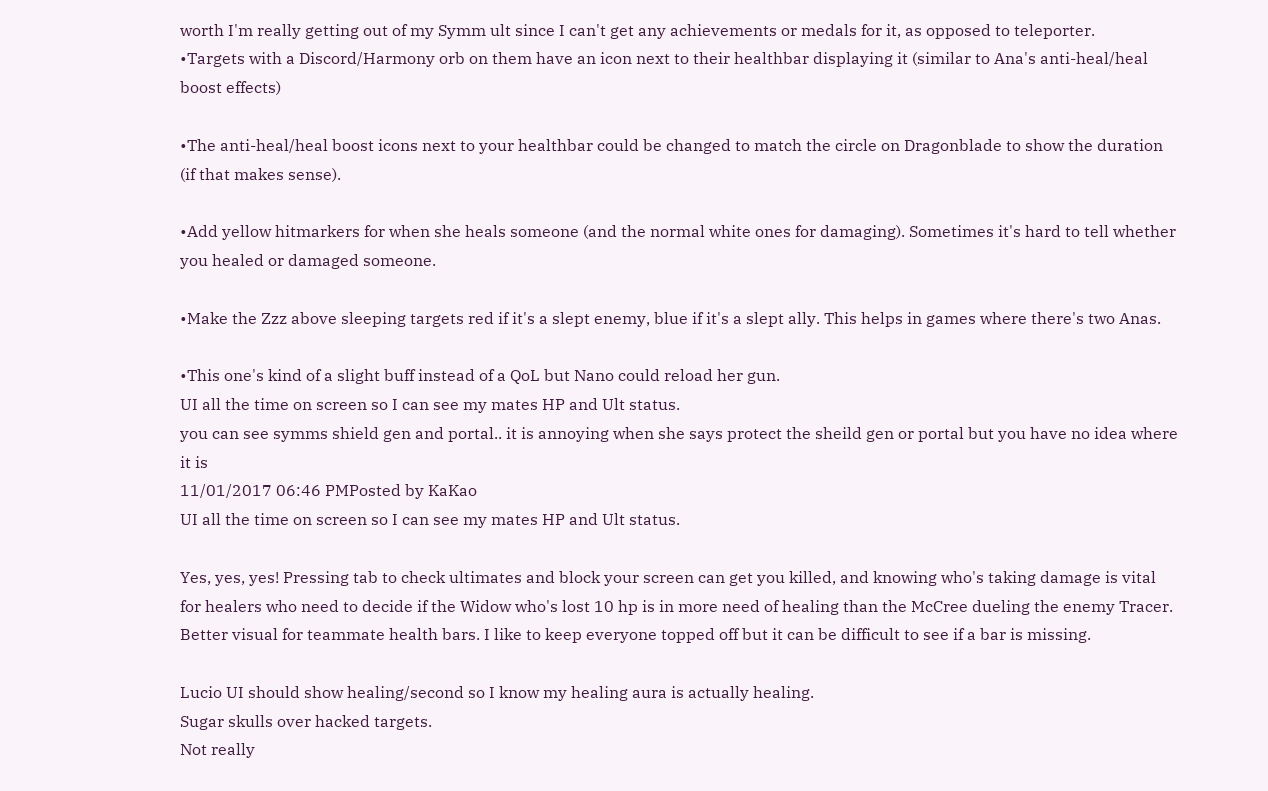worth I'm really getting out of my Symm ult since I can't get any achievements or medals for it, as opposed to teleporter.
•Targets with a Discord/Harmony orb on them have an icon next to their healthbar displaying it (similar to Ana's anti-heal/heal boost effects)

•The anti-heal/heal boost icons next to your healthbar could be changed to match the circle on Dragonblade to show the duration (if that makes sense).

•Add yellow hitmarkers for when she heals someone (and the normal white ones for damaging). Sometimes it's hard to tell whether you healed or damaged someone.

•Make the Zzz above sleeping targets red if it's a slept enemy, blue if it's a slept ally. This helps in games where there's two Anas.

•This one's kind of a slight buff instead of a QoL but Nano could reload her gun.
UI all the time on screen so I can see my mates HP and Ult status.
you can see symms shield gen and portal.. it is annoying when she says protect the sheild gen or portal but you have no idea where it is
11/01/2017 06:46 PMPosted by KaKao
UI all the time on screen so I can see my mates HP and Ult status.

Yes, yes, yes! Pressing tab to check ultimates and block your screen can get you killed, and knowing who's taking damage is vital for healers who need to decide if the Widow who's lost 10 hp is in more need of healing than the McCree dueling the enemy Tracer.
Better visual for teammate health bars. I like to keep everyone topped off but it can be difficult to see if a bar is missing.

Lucio UI should show healing/second so I know my healing aura is actually healing.
Sugar skulls over hacked targets.
Not really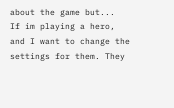about the game but...
If im playing a hero, and I want to change the settings for them. They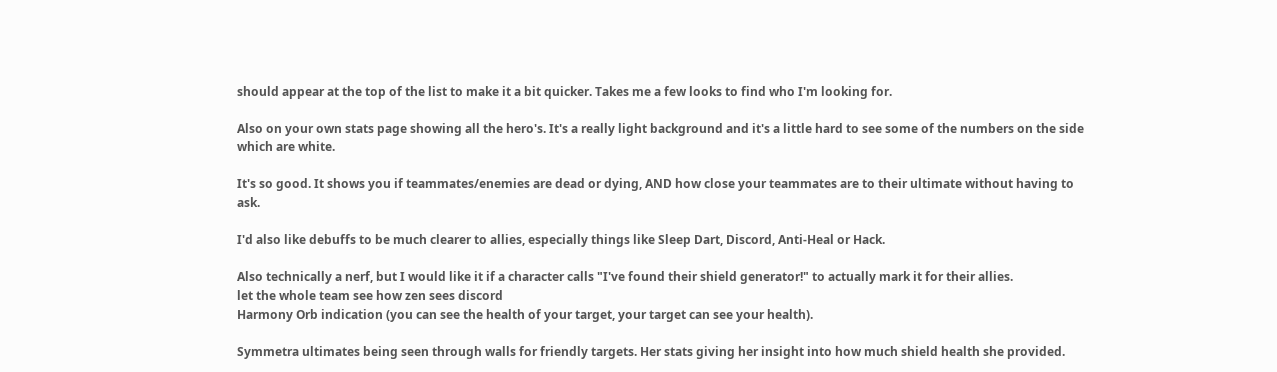should appear at the top of the list to make it a bit quicker. Takes me a few looks to find who I'm looking for.

Also on your own stats page showing all the hero's. It's a really light background and it's a little hard to see some of the numbers on the side which are white.

It's so good. It shows you if teammates/enemies are dead or dying, AND how close your teammates are to their ultimate without having to ask.

I'd also like debuffs to be much clearer to allies, especially things like Sleep Dart, Discord, Anti-Heal or Hack.

Also technically a nerf, but I would like it if a character calls "I've found their shield generator!" to actually mark it for their allies.
let the whole team see how zen sees discord
Harmony Orb indication (you can see the health of your target, your target can see your health).

Symmetra ultimates being seen through walls for friendly targets. Her stats giving her insight into how much shield health she provided.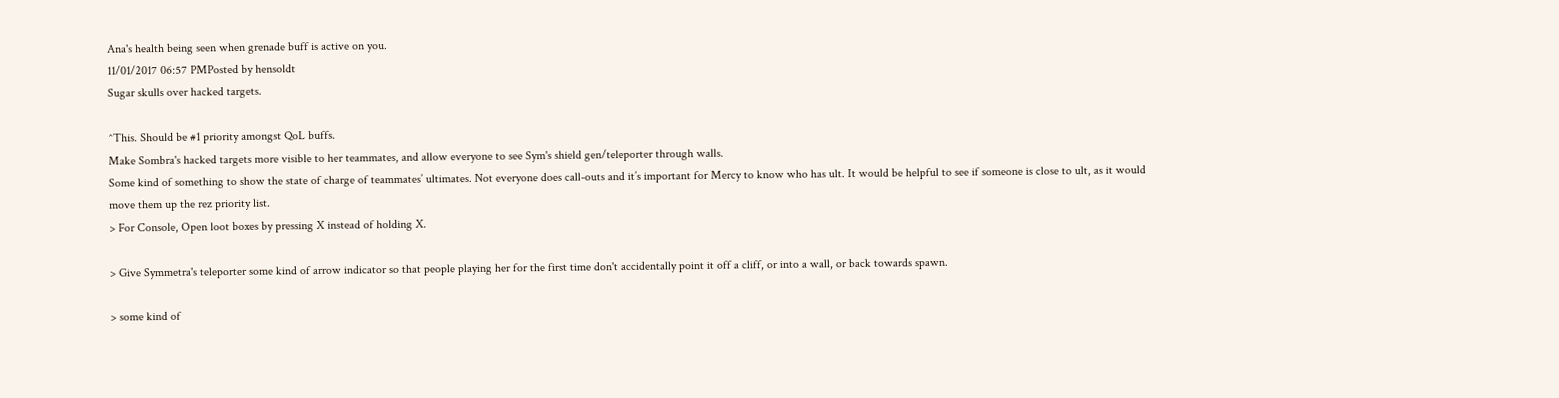Ana's health being seen when grenade buff is active on you.
11/01/2017 06:57 PMPosted by hensoldt
Sugar skulls over hacked targets.

^This. Should be #1 priority amongst QoL buffs.
Make Sombra's hacked targets more visible to her teammates, and allow everyone to see Sym's shield gen/teleporter through walls.
Some kind of something to show the state of charge of teammates’ ultimates. Not everyone does call-outs and it’s important for Mercy to know who has ult. It would be helpful to see if someone is close to ult, as it would move them up the rez priority list.
> For Console, Open loot boxes by pressing X instead of holding X.

> Give Symmetra's teleporter some kind of arrow indicator so that people playing her for the first time don't accidentally point it off a cliff, or into a wall, or back towards spawn.

> some kind of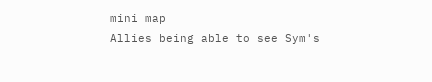mini map
Allies being able to see Sym's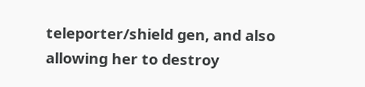teleporter/shield gen, and also allowing her to destroy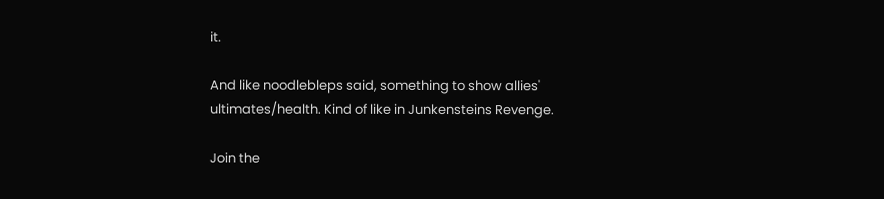it.

And like noodlebleps said, something to show allies' ultimates/health. Kind of like in Junkensteins Revenge.

Join the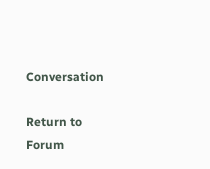Conversation

Return to Forum